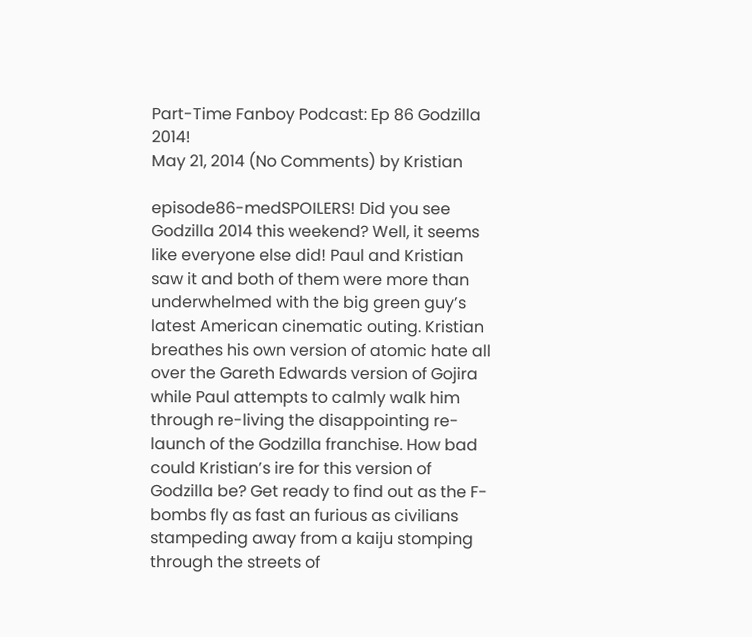Part-Time Fanboy Podcast: Ep 86 Godzilla 2014!
May 21, 2014 (No Comments) by Kristian

episode86-medSPOILERS! Did you see Godzilla 2014 this weekend? Well, it seems like everyone else did! Paul and Kristian saw it and both of them were more than underwhelmed with the big green guy’s latest American cinematic outing. Kristian breathes his own version of atomic hate all over the Gareth Edwards version of Gojira while Paul attempts to calmly walk him through re-living the disappointing re-launch of the Godzilla franchise. How bad could Kristian’s ire for this version of Godzilla be? Get ready to find out as the F-bombs fly as fast an furious as civilians stampeding away from a kaiju stomping through the streets of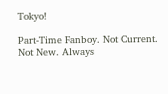Tokyo!

Part-Time Fanboy. Not Current. Not New. Always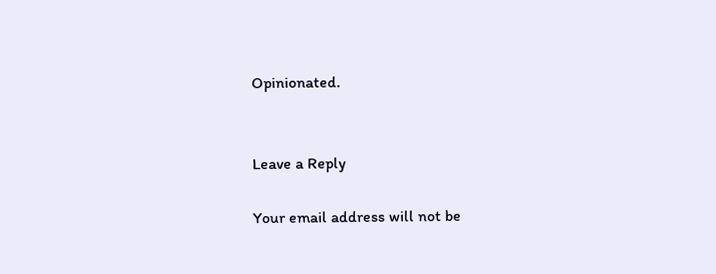Opinionated.


Leave a Reply

Your email address will not be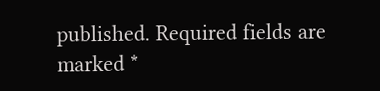published. Required fields are marked *